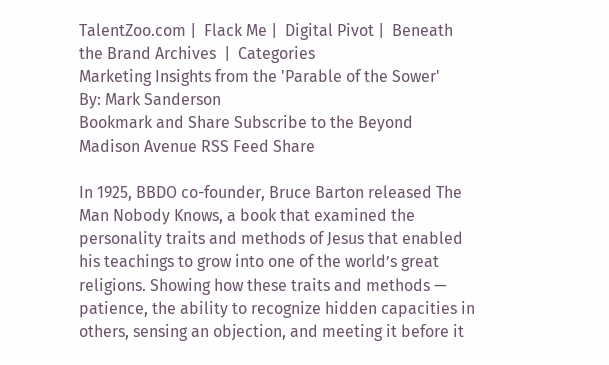TalentZoo.com |  Flack Me |  Digital Pivot |  Beneath the Brand Archives  |  Categories
Marketing Insights from the 'Parable of the Sower'
By: Mark Sanderson
Bookmark and Share Subscribe to the Beyond Madison Avenue RSS Feed Share

In 1925, BBDO co-founder, Bruce Barton released The Man Nobody Knows, a book that examined the personality traits and methods of Jesus that enabled his teachings to grow into one of the world’s great religions. Showing how these traits and methods — patience, the ability to recognize hidden capacities in others, sensing an objection, and meeting it before it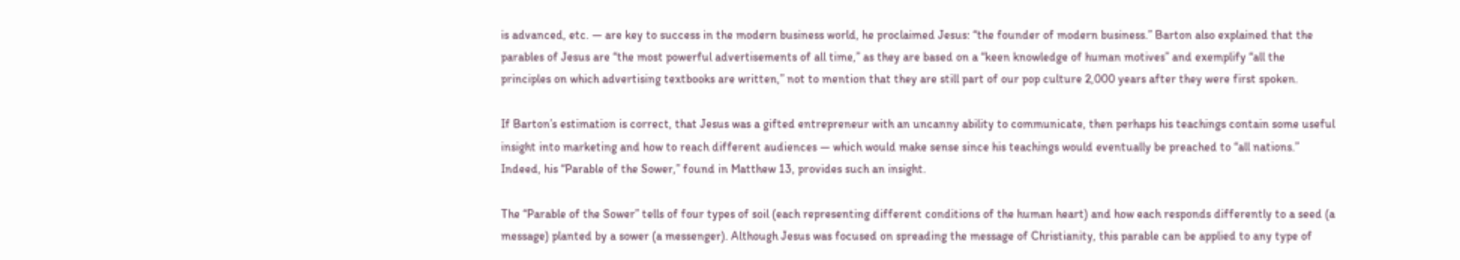is advanced, etc. — are key to success in the modern business world, he proclaimed Jesus: “the founder of modern business.” Barton also explained that the parables of Jesus are “the most powerful advertisements of all time,” as they are based on a “keen knowledge of human motives” and exemplify “all the principles on which advertising textbooks are written,” not to mention that they are still part of our pop culture 2,000 years after they were first spoken.

If Barton’s estimation is correct, that Jesus was a gifted entrepreneur with an uncanny ability to communicate, then perhaps his teachings contain some useful insight into marketing and how to reach different audiences — which would make sense since his teachings would eventually be preached to “all nations.” Indeed, his “Parable of the Sower,” found in Matthew 13, provides such an insight.

The “Parable of the Sower” tells of four types of soil (each representing different conditions of the human heart) and how each responds differently to a seed (a message) planted by a sower (a messenger). Although Jesus was focused on spreading the message of Christianity, this parable can be applied to any type of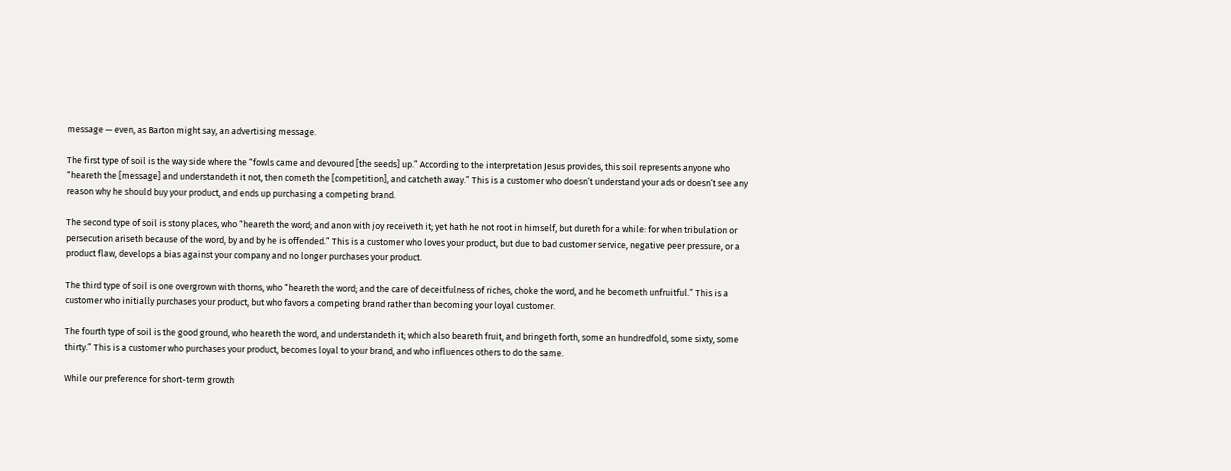message — even, as Barton might say, an advertising message.

The first type of soil is the way side where the “fowls came and devoured [the seeds] up.” According to the interpretation Jesus provides, this soil represents anyone who “heareth the [message] and understandeth it not, then cometh the [competition], and catcheth away.” This is a customer who doesn’t understand your ads or doesn’t see any reason why he should buy your product, and ends up purchasing a competing brand.

The second type of soil is stony places, who “heareth the word; and anon with joy receiveth it; yet hath he not root in himself, but dureth for a while: for when tribulation or persecution ariseth because of the word, by and by he is offended.” This is a customer who loves your product, but due to bad customer service, negative peer pressure, or a product flaw, develops a bias against your company and no longer purchases your product.

The third type of soil is one overgrown with thorns, who “heareth the word; and the care of deceitfulness of riches, choke the word, and he becometh unfruitful.” This is a customer who initially purchases your product, but who favors a competing brand rather than becoming your loyal customer.

The fourth type of soil is the good ground, who heareth the word, and understandeth it; which also beareth fruit, and bringeth forth, some an hundredfold, some sixty, some thirty.” This is a customer who purchases your product, becomes loyal to your brand, and who influences others to do the same.

While our preference for short-term growth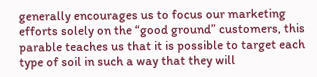generally encourages us to focus our marketing efforts solely on the “good ground” customers, this parable teaches us that it is possible to target each type of soil in such a way that they will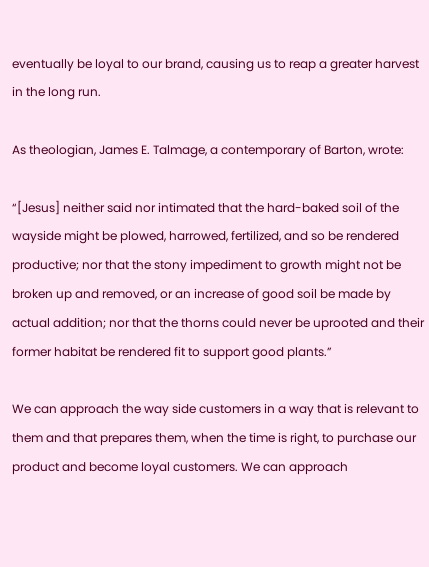eventually be loyal to our brand, causing us to reap a greater harvest in the long run.

As theologian, James E. Talmage, a contemporary of Barton, wrote:

“[Jesus] neither said nor intimated that the hard-baked soil of the wayside might be plowed, harrowed, fertilized, and so be rendered productive; nor that the stony impediment to growth might not be broken up and removed, or an increase of good soil be made by actual addition; nor that the thorns could never be uprooted and their former habitat be rendered fit to support good plants.”

We can approach the way side customers in a way that is relevant to them and that prepares them, when the time is right, to purchase our product and become loyal customers. We can approach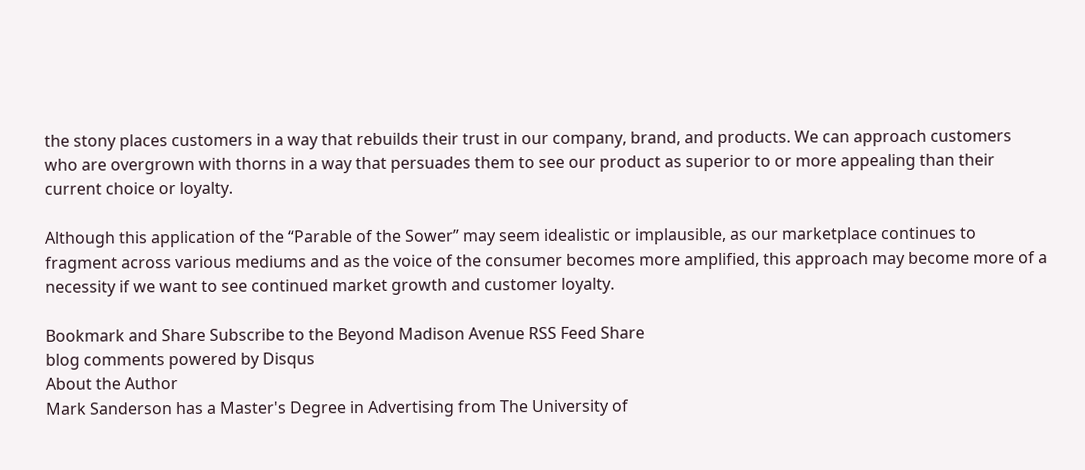the stony places customers in a way that rebuilds their trust in our company, brand, and products. We can approach customers who are overgrown with thorns in a way that persuades them to see our product as superior to or more appealing than their current choice or loyalty.

Although this application of the “Parable of the Sower” may seem idealistic or implausible, as our marketplace continues to fragment across various mediums and as the voice of the consumer becomes more amplified, this approach may become more of a necessity if we want to see continued market growth and customer loyalty.

Bookmark and Share Subscribe to the Beyond Madison Avenue RSS Feed Share
blog comments powered by Disqus
About the Author
Mark Sanderson has a Master's Degree in Advertising from The University of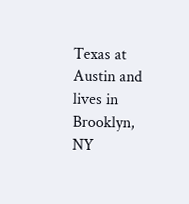Texas at Austin and lives in Brooklyn, NY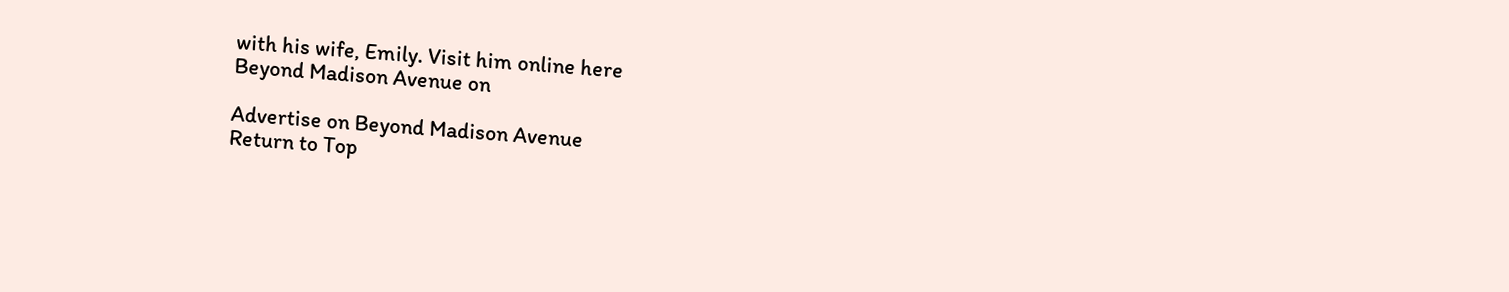with his wife, Emily. Visit him online here
Beyond Madison Avenue on

Advertise on Beyond Madison Avenue
Return to Top